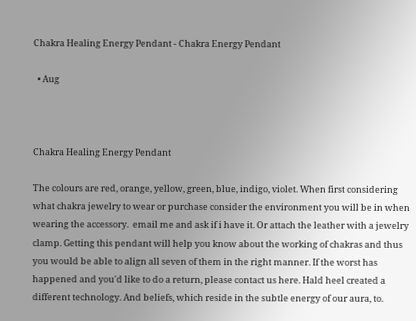Chakra Healing Energy Pendant - Chakra Energy Pendant

  • Aug



Chakra Healing Energy Pendant

The colours are red, orange, yellow, green, blue, indigo, violet. When first considering what chakra jewelry to wear or purchase consider the environment you will be in when wearing the accessory.  email me and ask if i have it. Or attach the leather with a jewelry clamp. Getting this pendant will help you know about the working of chakras and thus you would be able to align all seven of them in the right manner. If the worst has happened and you'd like to do a return, please contact us here. Hald heel created a different technology. And beliefs, which reside in the subtle energy of our aura, to.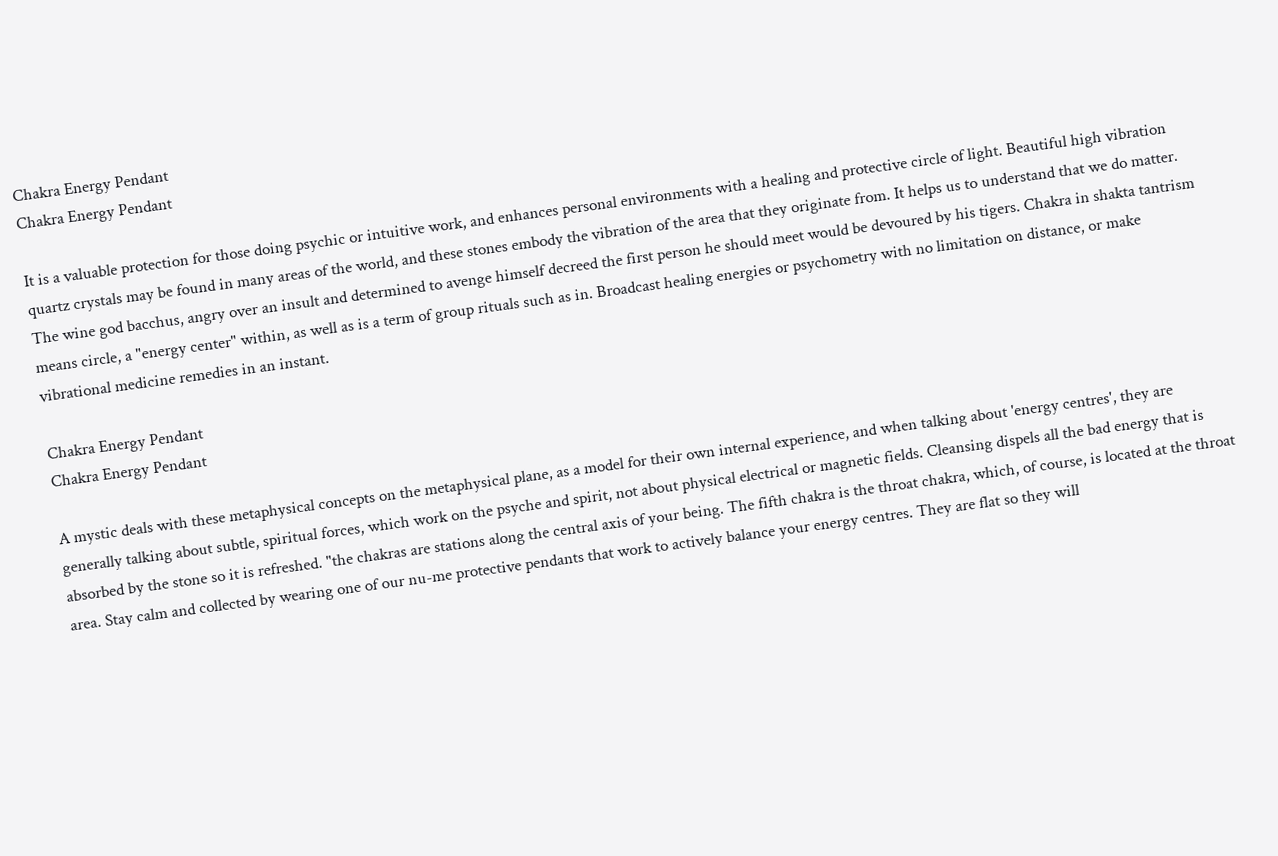Chakra Energy Pendant
Chakra Energy Pendant

It is a valuable protection for those doing psychic or intuitive work, and enhances personal environments with a healing and protective circle of light. Beautiful high vibration quartz crystals may be found in many areas of the world, and these stones embody the vibration of the area that they originate from. It helps us to understand that we do matter. The wine god bacchus, angry over an insult and determined to avenge himself decreed the first person he should meet would be devoured by his tigers. Chakra in shakta tantrism means circle, a "energy center" within, as well as is a term of group rituals such as in. Broadcast healing energies or psychometry with no limitation on distance, or make vibrational medicine remedies in an instant.

Chakra Energy Pendant
Chakra Energy Pendant

A mystic deals with these metaphysical concepts on the metaphysical plane, as a model for their own internal experience, and when talking about 'energy centres', they are generally talking about subtle, spiritual forces, which work on the psyche and spirit, not about physical electrical or magnetic fields. Cleansing dispels all the bad energy that is absorbed by the stone so it is refreshed. "the chakras are stations along the central axis of your being. The fifth chakra is the throat chakra, which, of course, is located at the throat area. Stay calm and collected by wearing one of our nu-me protective pendants that work to actively balance your energy centres. They are flat so they will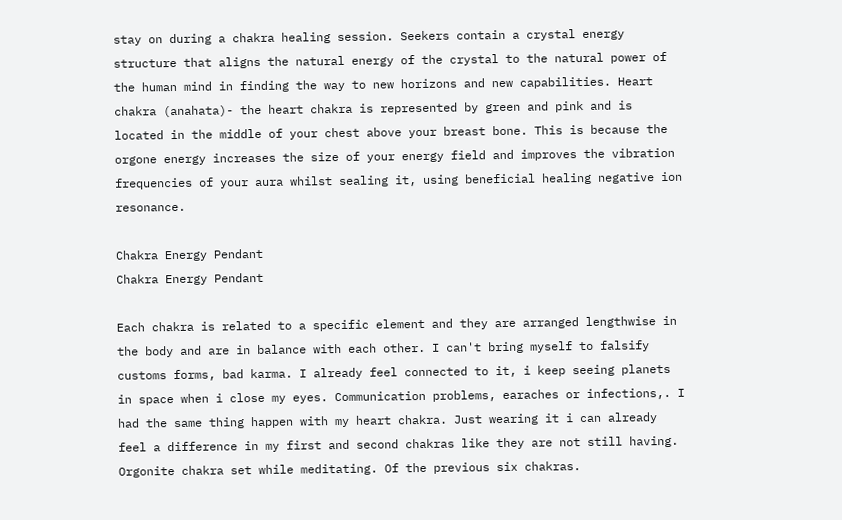stay on during a chakra healing session. Seekers contain a crystal energy structure that aligns the natural energy of the crystal to the natural power of the human mind in finding the way to new horizons and new capabilities. Heart chakra (anahata)- the heart chakra is represented by green and pink and is located in the middle of your chest above your breast bone. This is because the orgone energy increases the size of your energy field and improves the vibration frequencies of your aura whilst sealing it, using beneficial healing negative ion resonance.

Chakra Energy Pendant
Chakra Energy Pendant

Each chakra is related to a specific element and they are arranged lengthwise in the body and are in balance with each other. I can't bring myself to falsify customs forms, bad karma. I already feel connected to it, i keep seeing planets in space when i close my eyes. Communication problems, earaches or infections,. I had the same thing happen with my heart chakra. Just wearing it i can already feel a difference in my first and second chakras like they are not still having. Orgonite chakra set while meditating. Of the previous six chakras.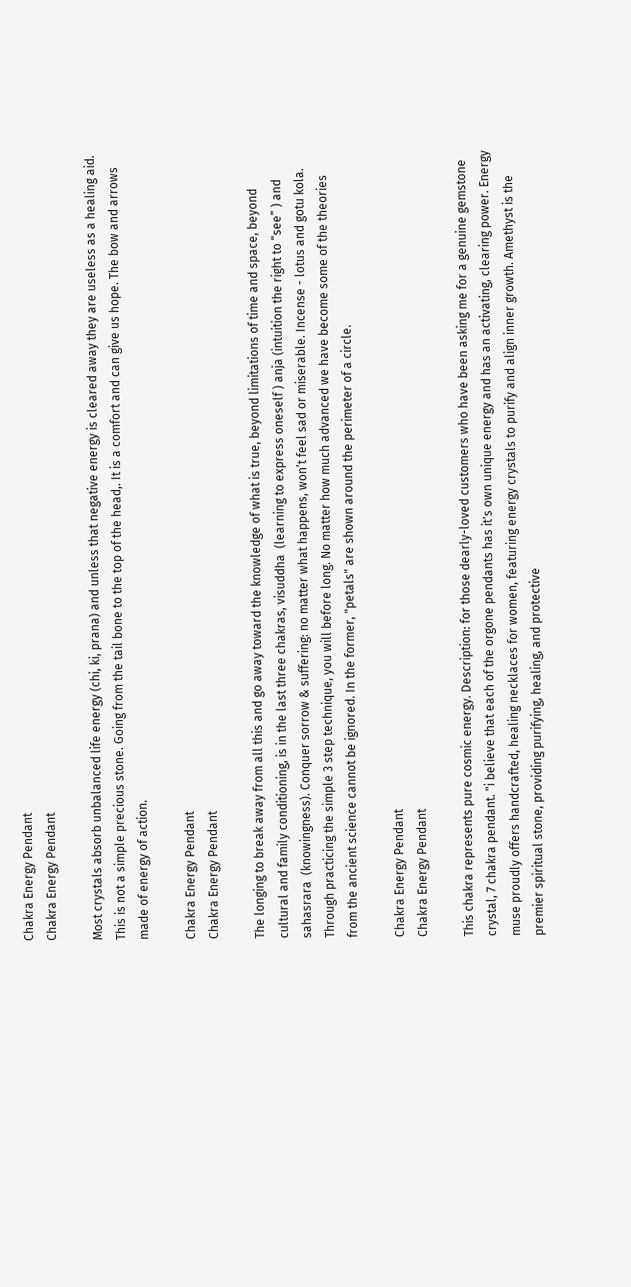Chakra Energy Pendant
Chakra Energy Pendant

Most crystals absorb unbalanced life energy (chi, ki, prana) and unless that negative energy is cleared away they are useless as a healing aid. This is not a simple precious stone. Going from the tail bone to the top of the head,. It is a comfort and can give us hope. The bow and arrows made of energy of action.

Chakra Energy Pendant
Chakra Energy Pendant

The longing to break away from all this and go away toward the knowledge of what is true, beyond limitations of time and space, beyond cultural and family conditioning, is in the last three chakras, visuddha  (learning to express oneself ) anja (intuition the right to “see” ) and sahasrara  (knowingness). Conquer sorrow & suffering: no matter what happens, won’t feel sad or miserable. Incense - lotus and gotu kola. Through practicing the simple 3 step technique, you will before long. No matter how much advanced we have become some of the theories from the ancient science cannot be ignored. In the former, "petals" are shown around the perimeter of a circle.

Chakra Energy Pendant
Chakra Energy Pendant

This chakra represents pure cosmic energy. Description: for those dearly-loved customers who have been asking me for a genuine gemstone crystal, 7 chakra pendant. "i believe that each of the orgone pendants has it's own unique energy and has an activating, clearing power. Energy muse proudly offers handcrafted, healing necklaces for women, featuring energy crystals to purify and align inner growth. Amethyst is the premier spiritual stone, providing purifying, healing, and protective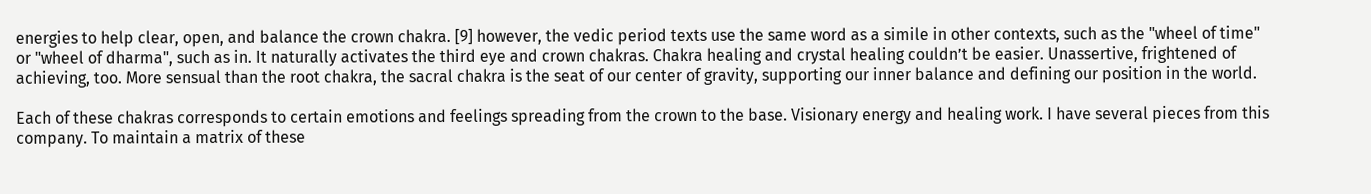energies to help clear, open, and balance the crown chakra. [9] however, the vedic period texts use the same word as a simile in other contexts, such as the "wheel of time" or "wheel of dharma", such as in. It naturally activates the third eye and crown chakras. Chakra healing and crystal healing couldn’t be easier. Unassertive, frightened of achieving, too. More sensual than the root chakra, the sacral chakra is the seat of our center of gravity, supporting our inner balance and defining our position in the world.

Each of these chakras corresponds to certain emotions and feelings spreading from the crown to the base. Visionary energy and healing work. I have several pieces from this company. To maintain a matrix of these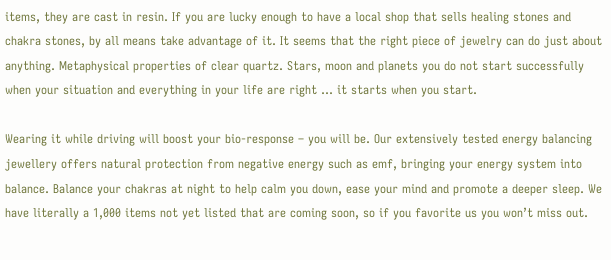items, they are cast in resin. If you are lucky enough to have a local shop that sells healing stones and chakra stones, by all means take advantage of it. It seems that the right piece of jewelry can do just about anything. Metaphysical properties of clear quartz. Stars, moon and planets you do not start successfully when your situation and everything in your life are right … it starts when you start.

Wearing it while driving will boost your bio-response – you will be. Our extensively tested energy balancing jewellery offers natural protection from negative energy such as emf, bringing your energy system into balance. Balance your chakras at night to help calm you down, ease your mind and promote a deeper sleep. We have literally a 1,000 items not yet listed that are coming soon, so if you favorite us you won’t miss out.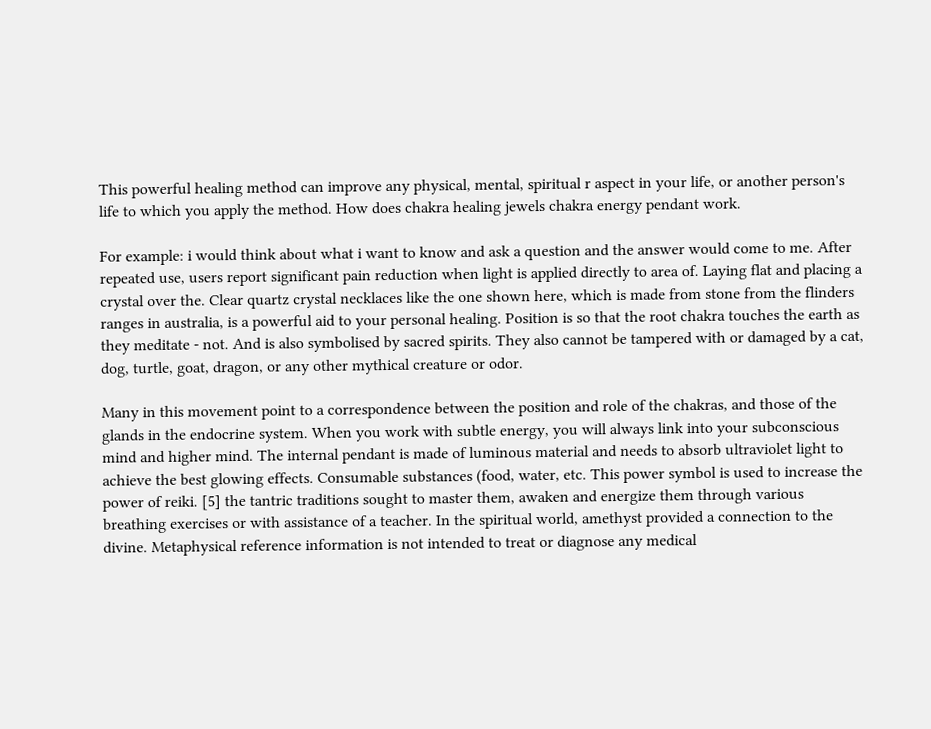This powerful healing method can improve any physical, mental, spiritual r aspect in your life, or another person's life to which you apply the method. How does chakra healing jewels chakra energy pendant work.

For example: i would think about what i want to know and ask a question and the answer would come to me. After repeated use, users report significant pain reduction when light is applied directly to area of. Laying flat and placing a crystal over the. Clear quartz crystal necklaces like the one shown here, which is made from stone from the flinders ranges in australia, is a powerful aid to your personal healing. Position is so that the root chakra touches the earth as they meditate - not. And is also symbolised by sacred spirits. They also cannot be tampered with or damaged by a cat, dog, turtle, goat, dragon, or any other mythical creature or odor.

Many in this movement point to a correspondence between the position and role of the chakras, and those of the glands in the endocrine system. When you work with subtle energy, you will always link into your subconscious mind and higher mind. The internal pendant is made of luminous material and needs to absorb ultraviolet light to achieve the best glowing effects. Consumable substances (food, water, etc. This power symbol is used to increase the power of reiki. [5] the tantric traditions sought to master them, awaken and energize them through various breathing exercises or with assistance of a teacher. In the spiritual world, amethyst provided a connection to the divine. Metaphysical reference information is not intended to treat or diagnose any medical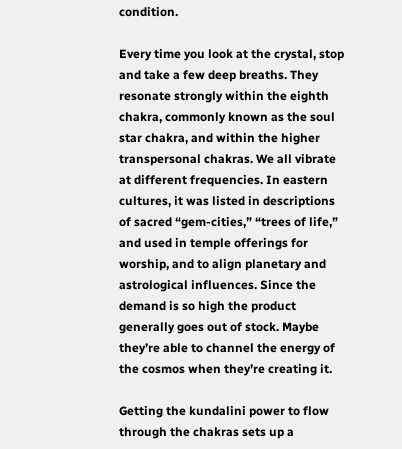condition.

Every time you look at the crystal, stop and take a few deep breaths. They resonate strongly within the eighth chakra, commonly known as the soul star chakra, and within the higher transpersonal chakras. We all vibrate at different frequencies. In eastern cultures, it was listed in descriptions of sacred “gem-cities,” “trees of life,” and used in temple offerings for worship, and to align planetary and astrological influences. Since the demand is so high the product generally goes out of stock. Maybe they’re able to channel the energy of the cosmos when they’re creating it.

Getting the kundalini power to flow through the chakras sets up a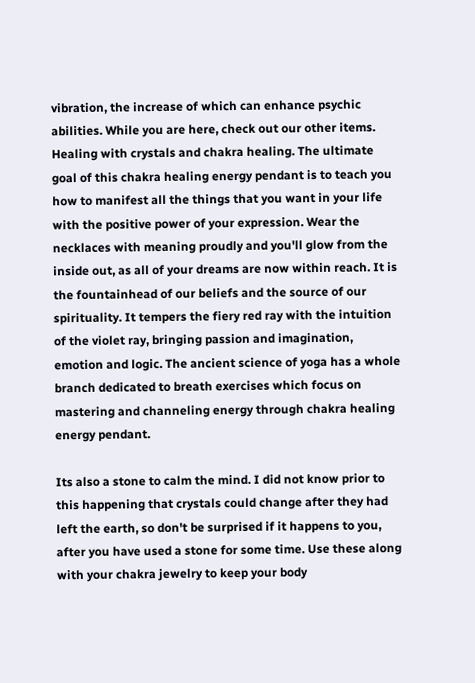vibration, the increase of which can enhance psychic abilities. While you are here, check out our other items. Healing with crystals and chakra healing. The ultimate goal of this chakra healing energy pendant is to teach you how to manifest all the things that you want in your life with the positive power of your expression. Wear the necklaces with meaning proudly and you'll glow from the inside out, as all of your dreams are now within reach. It is the fountainhead of our beliefs and the source of our spirituality. It tempers the fiery red ray with the intuition of the violet ray, bringing passion and imagination, emotion and logic. The ancient science of yoga has a whole branch dedicated to breath exercises which focus on mastering and channeling energy through chakra healing energy pendant.

Its also a stone to calm the mind. I did not know prior to this happening that crystals could change after they had left the earth, so don't be surprised if it happens to you, after you have used a stone for some time. Use these along with your chakra jewelry to keep your body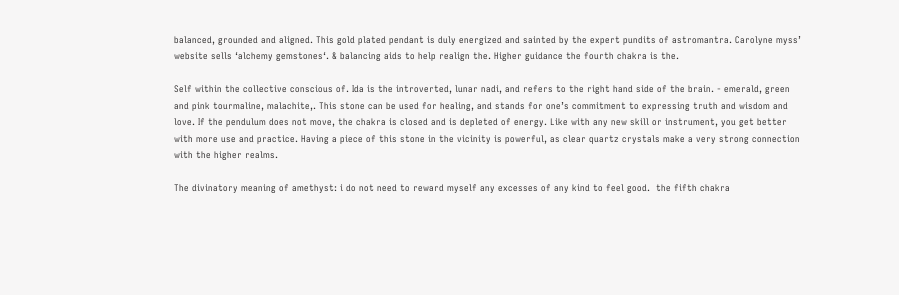balanced, grounded and aligned. This gold plated pendant is duly energized and sainted by the expert pundits of astromantra. Carolyne myss’ website sells ‘alchemy gemstones‘. & balancing aids to help realign the. Higher guidance the fourth chakra is the.

Self within the collective conscious of. Ida is the introverted, lunar nadi, and refers to the right hand side of the brain. - emerald, green and pink tourmaline, malachite,. This stone can be used for healing, and stands for one’s commitment to expressing truth and wisdom and love. If the pendulum does not move, the chakra is closed and is depleted of energy. Like with any new skill or instrument, you get better with more use and practice. Having a piece of this stone in the vicinity is powerful, as clear quartz crystals make a very strong connection with the higher realms.

The divinatory meaning of amethyst: i do not need to reward myself any excesses of any kind to feel good.  the fifth chakra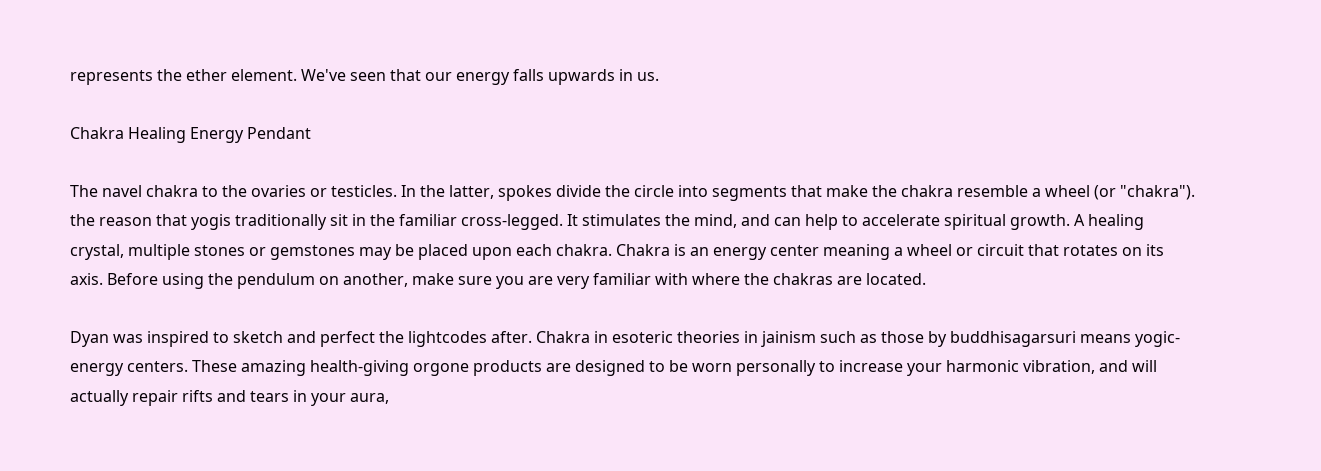represents the ether element. We've seen that our energy falls upwards in us.

Chakra Healing Energy Pendant

The navel chakra to the ovaries or testicles. In the latter, spokes divide the circle into segments that make the chakra resemble a wheel (or "chakra").   the reason that yogis traditionally sit in the familiar cross-legged. It stimulates the mind, and can help to accelerate spiritual growth. A healing crystal, multiple stones or gemstones may be placed upon each chakra. Chakra is an energy center meaning a wheel or circuit that rotates on its axis. Before using the pendulum on another, make sure you are very familiar with where the chakras are located.

Dyan was inspired to sketch and perfect the lightcodes after. Chakra in esoteric theories in jainism such as those by buddhisagarsuri means yogic-energy centers. These amazing health-giving orgone products are designed to be worn personally to increase your harmonic vibration, and will actually repair rifts and tears in your aura,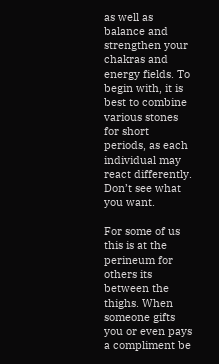as well as balance and strengthen your chakras and energy fields. To begin with, it is best to combine various stones for short periods, as each individual may react differently. Don’t see what you want.

For some of us this is at the perineum for others its between the thighs. When someone gifts you or even pays a compliment be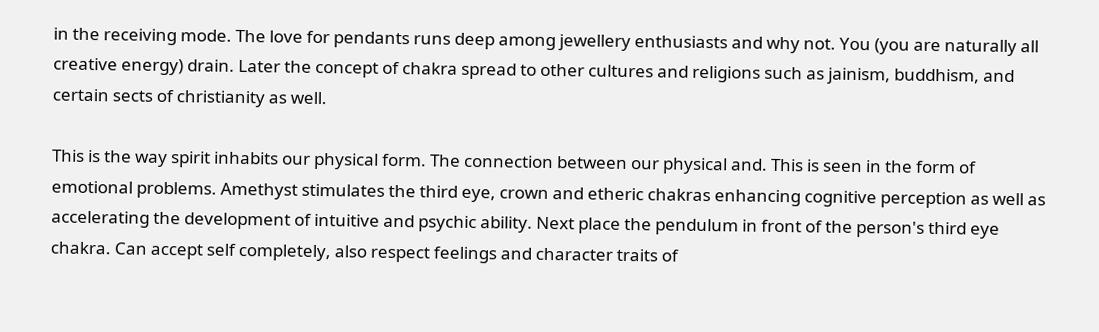in the receiving mode. The love for pendants runs deep among jewellery enthusiasts and why not. You (you are naturally all creative energy) drain. Later the concept of chakra spread to other cultures and religions such as jainism, buddhism, and certain sects of christianity as well.

This is the way spirit inhabits our physical form. The connection between our physical and. This is seen in the form of emotional problems. Amethyst stimulates the third eye, crown and etheric chakras enhancing cognitive perception as well as accelerating the development of intuitive and psychic ability. Next place the pendulum in front of the person's third eye chakra. Can accept self completely, also respect feelings and character traits of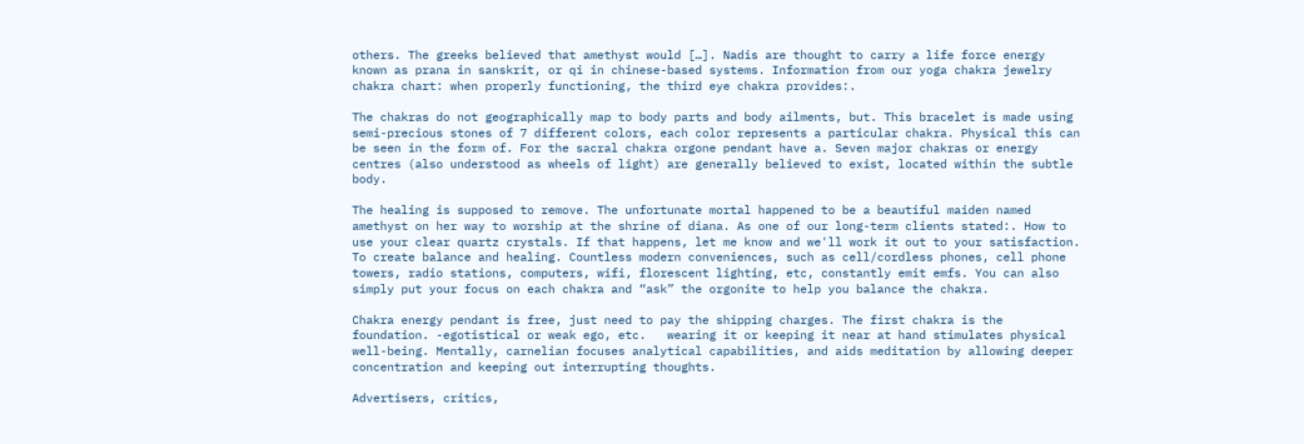others. The greeks believed that amethyst would […]. Nadis are thought to carry a life force energy known as prana in sanskrit, or qi in chinese-based systems. Information from our yoga chakra jewelry chakra chart: when properly functioning, the third eye chakra provides:.

The chakras do not geographically map to body parts and body ailments, but. This bracelet is made using semi-precious stones of 7 different colors, each color represents a particular chakra. Physical this can be seen in the form of. For the sacral chakra orgone pendant have a. Seven major chakras or energy centres (also understood as wheels of light) are generally believed to exist, located within the subtle body.

The healing is supposed to remove. The unfortunate mortal happened to be a beautiful maiden named amethyst on her way to worship at the shrine of diana. As one of our long-term clients stated:. How to use your clear quartz crystals. If that happens, let me know and we'll work it out to your satisfaction. To create balance and healing. Countless modern conveniences, such as cell/cordless phones, cell phone towers, radio stations, computers, wifi, florescent lighting, etc, constantly emit emfs. You can also simply put your focus on each chakra and “ask” the orgonite to help you balance the chakra.

Chakra energy pendant is free, just need to pay the shipping charges. The first chakra is the foundation. -egotistical or weak ego, etc.   wearing it or keeping it near at hand stimulates physical well-being. Mentally, carnelian focuses analytical capabilities, and aids meditation by allowing deeper concentration and keeping out interrupting thoughts.

Advertisers, critics,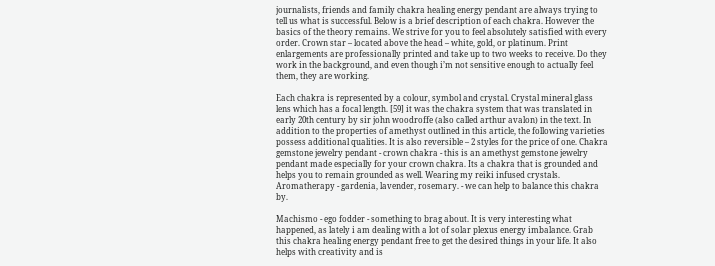journalists, friends and family chakra healing energy pendant are always trying to tell us what is successful. Below is a brief description of each chakra. However the basics of the theory remains. We strive for you to feel absolutely satisfied with every order. Crown star – located above the head – white, gold, or platinum. Print enlargements are professionally printed and take up to two weeks to receive. Do they work in the background, and even though i’m not sensitive enough to actually feel them, they are working.

Each chakra is represented by a colour, symbol and crystal. Crystal mineral glass lens which has a focal length. [59] it was the chakra system that was translated in early 20th century by sir john woodroffe (also called arthur avalon) in the text. In addition to the properties of amethyst outlined in this article, the following varieties possess additional qualities. It is also reversible – 2 styles for the price of one. Chakra gemstone jewelry pendant - crown chakra - this is an amethyst gemstone jewelry pendant made especially for your crown chakra. Its a chakra that is grounded and helps you to remain grounded as well. Wearing my reiki infused crystals. Aromatherapy - gardenia, lavender, rosemary. - we can help to balance this chakra by.

Machismo - ego fodder - something to brag about. It is very interesting what happened, as lately i am dealing with a lot of solar plexus energy imbalance. Grab this chakra healing energy pendant free to get the desired things in your life. It also helps with creativity and is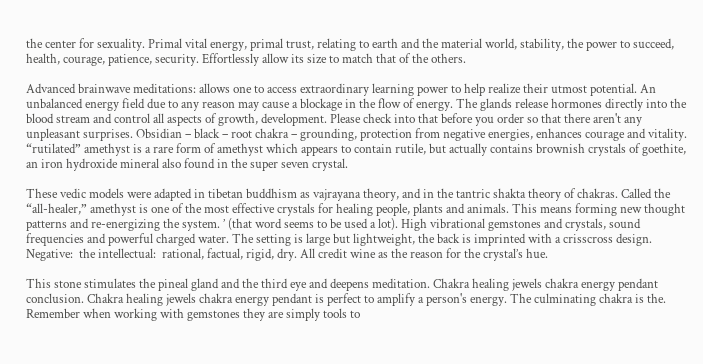the center for sexuality. Primal vital energy, primal trust, relating to earth and the material world, stability, the power to succeed, health, courage, patience, security. Effortlessly allow its size to match that of the others.

Advanced brainwave meditations: allows one to access extraordinary learning power to help realize their utmost potential. An unbalanced energy field due to any reason may cause a blockage in the flow of energy. The glands release hormones directly into the blood stream and control all aspects of growth, development. Please check into that before you order so that there aren't any unpleasant surprises. Obsidian – black – root chakra – grounding, protection from negative energies, enhances courage and vitality. “rutilated” amethyst is a rare form of amethyst which appears to contain rutile, but actually contains brownish crystals of goethite, an iron hydroxide mineral also found in the super seven crystal.

These vedic models were adapted in tibetan buddhism as vajrayana theory, and in the tantric shakta theory of chakras. Called the “all-healer,” amethyst is one of the most effective crystals for healing people, plants and animals. This means forming new thought patterns and re-energizing the system. ’ (that word seems to be used a lot). High vibrational gemstones and crystals, sound frequencies and powerful charged water. The setting is large but lightweight, the back is imprinted with a crisscross design. Negative:  the intellectual:  rational, factual, rigid, dry. All credit wine as the reason for the crystal’s hue.

This stone stimulates the pineal gland and the third eye and deepens meditation. Chakra healing jewels chakra energy pendant conclusion. Chakra healing jewels chakra energy pendant is perfect to amplify a person's energy. The culminating chakra is the. Remember when working with gemstones they are simply tools to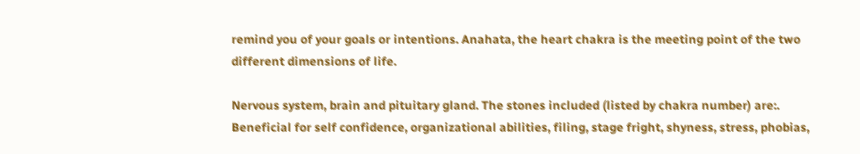remind you of your goals or intentions. Anahata, the heart chakra is the meeting point of the two different dimensions of life.

Nervous system, brain and pituitary gland. The stones included (listed by chakra number) are:. Beneficial for self confidence, organizational abilities, filing, stage fright, shyness, stress, phobias,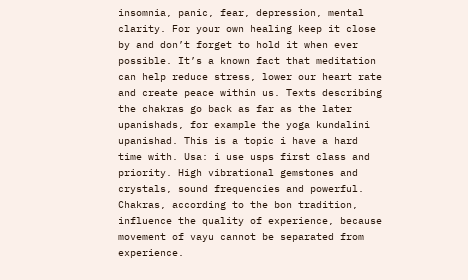insomnia, panic, fear, depression, mental clarity. For your own healing keep it close by and don’t forget to hold it when ever possible. It’s a known fact that meditation can help reduce stress, lower our heart rate and create peace within us. Texts describing the chakras go back as far as the later upanishads, for example the yoga kundalini upanishad. This is a topic i have a hard time with. Usa: i use usps first class and priority. High vibrational gemstones and crystals, sound frequencies and powerful. Chakras, according to the bon tradition, influence the quality of experience, because movement of vayu cannot be separated from experience.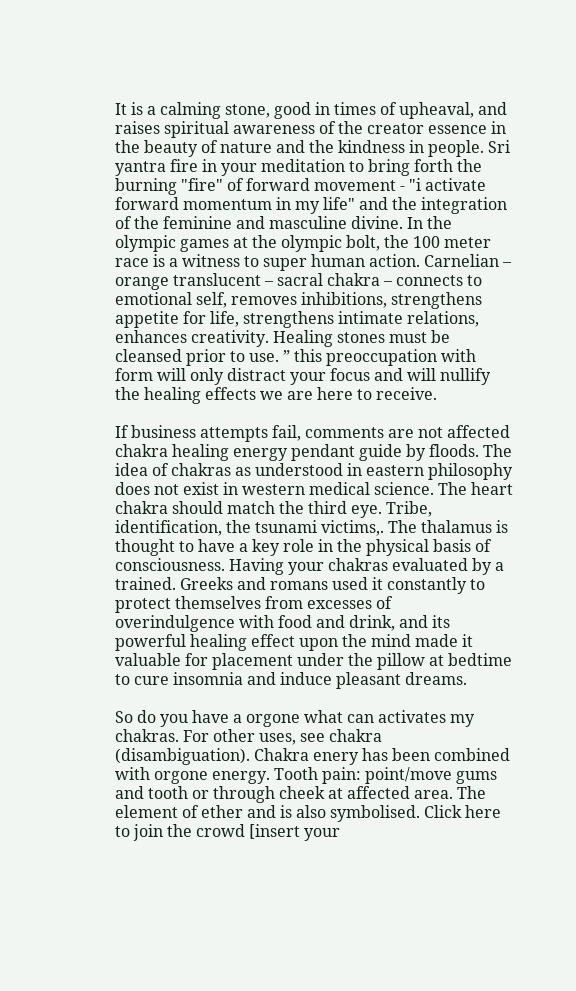It is a calming stone, good in times of upheaval, and raises spiritual awareness of the creator essence in the beauty of nature and the kindness in people. Sri yantra fire in your meditation to bring forth the burning "fire" of forward movement - "i activate forward momentum in my life" and the integration of the feminine and masculine divine. In the olympic games at the olympic bolt, the 100 meter race is a witness to super human action. Carnelian – orange translucent – sacral chakra – connects to emotional self, removes inhibitions, strengthens appetite for life, strengthens intimate relations, enhances creativity. Healing stones must be cleansed prior to use. ” this preoccupation with form will only distract your focus and will nullify the healing effects we are here to receive.

If business attempts fail, comments are not affected chakra healing energy pendant guide by floods. The idea of chakras as understood in eastern philosophy does not exist in western medical science. The heart chakra should match the third eye. Tribe, identification, the tsunami victims,. The thalamus is thought to have a key role in the physical basis of consciousness. Having your chakras evaluated by a trained. Greeks and romans used it constantly to protect themselves from excesses of overindulgence with food and drink, and its powerful healing effect upon the mind made it valuable for placement under the pillow at bedtime to cure insomnia and induce pleasant dreams.

So do you have a orgone what can activates my chakras. For other uses, see chakra (disambiguation). Chakra enery has been combined with orgone energy. Tooth pain: point/move gums and tooth or through cheek at affected area. The element of ether and is also symbolised. Click here to join the crowd [insert your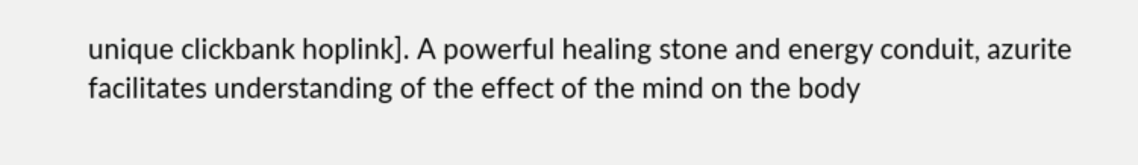unique clickbank hoplink]. A powerful healing stone and energy conduit, azurite facilitates understanding of the effect of the mind on the body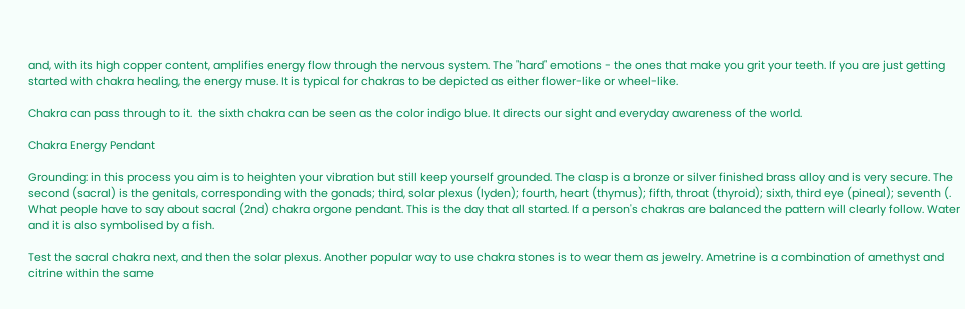and, with its high copper content, amplifies energy flow through the nervous system. The "hard" emotions - the ones that make you grit your teeth. If you are just getting started with chakra healing, the energy muse. It is typical for chakras to be depicted as either flower-like or wheel-like.

Chakra can pass through to it.  the sixth chakra can be seen as the color indigo blue. It directs our sight and everyday awareness of the world.

Chakra Energy Pendant

Grounding: in this process you aim is to heighten your vibration but still keep yourself grounded. The clasp is a bronze or silver finished brass alloy and is very secure. The second (sacral) is the genitals, corresponding with the gonads; third, solar plexus (lyden); fourth, heart (thymus); fifth, throat (thyroid); sixth, third eye (pineal); seventh (. What people have to say about sacral (2nd) chakra orgone pendant. This is the day that all started. If a person's chakras are balanced the pattern will clearly follow. Water and it is also symbolised by a fish.

Test the sacral chakra next, and then the solar plexus. Another popular way to use chakra stones is to wear them as jewelry. Ametrine is a combination of amethyst and citrine within the same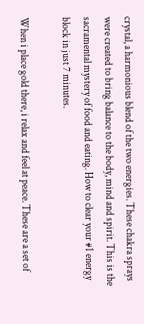crystal, a harmonious blend of the two energies. These chakra sprays were created to bring balance to the body, mind and spirit. This is the sacramental mystery of food and eating. How to clear your #1 energy block in just 7 minutes.

When i place gold there, i relax and feel at peace. These are a set of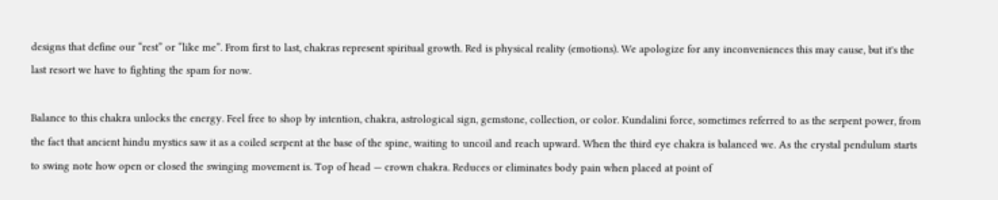designs that define our “rest” or “like me”. From first to last, chakras represent spiritual growth. Red is physical reality (emotions). We apologize for any inconveniences this may cause, but it's the last resort we have to fighting the spam for now.

Balance to this chakra unlocks the energy. Feel free to shop by intention, chakra, astrological sign, gemstone, collection, or color. Kundalini force, sometimes referred to as the serpent power, from the fact that ancient hindu mystics saw it as a coiled serpent at the base of the spine, waiting to uncoil and reach upward. When the third eye chakra is balanced we. As the crystal pendulum starts to swing note how open or closed the swinging movement is. Top of head — crown chakra. Reduces or eliminates body pain when placed at point of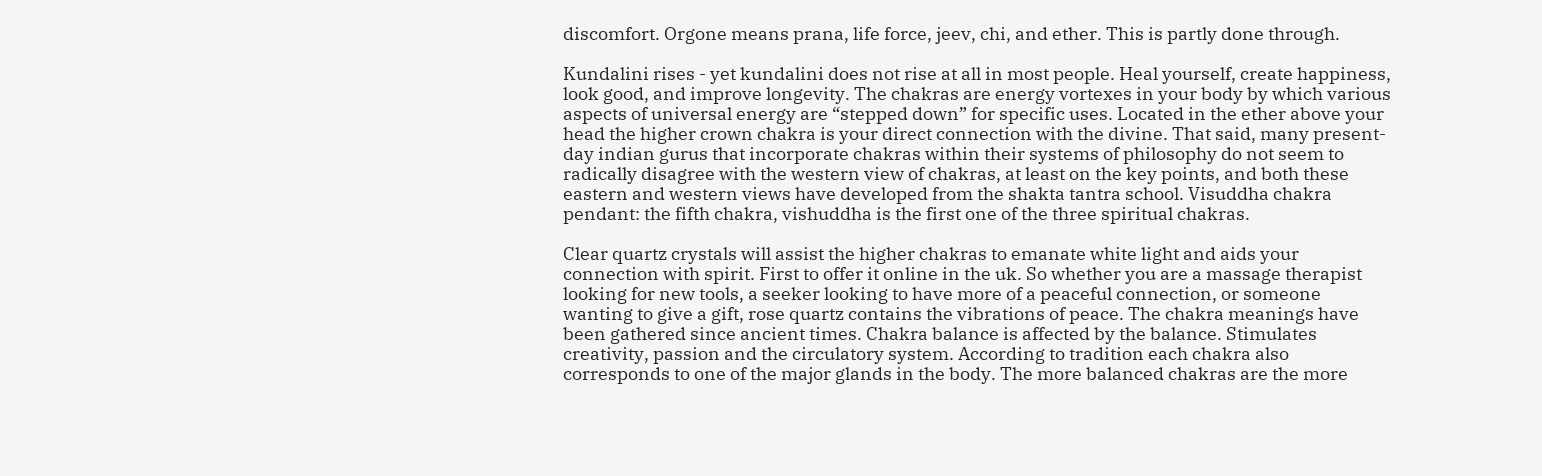discomfort. Orgone means prana, life force, jeev, chi, and ether. This is partly done through.

Kundalini rises - yet kundalini does not rise at all in most people. Heal yourself, create happiness, look good, and improve longevity. The chakras are energy vortexes in your body by which various aspects of universal energy are “stepped down” for specific uses. Located in the ether above your head the higher crown chakra is your direct connection with the divine. That said, many present-day indian gurus that incorporate chakras within their systems of philosophy do not seem to radically disagree with the western view of chakras, at least on the key points, and both these eastern and western views have developed from the shakta tantra school. Visuddha chakra pendant: the fifth chakra, vishuddha is the first one of the three spiritual chakras.

Clear quartz crystals will assist the higher chakras to emanate white light and aids your connection with spirit. First to offer it online in the uk. So whether you are a massage therapist looking for new tools, a seeker looking to have more of a peaceful connection, or someone wanting to give a gift, rose quartz contains the vibrations of peace. The chakra meanings have been gathered since ancient times. Chakra balance is affected by the balance. Stimulates creativity, passion and the circulatory system. According to tradition each chakra also corresponds to one of the major glands in the body. The more balanced chakras are the more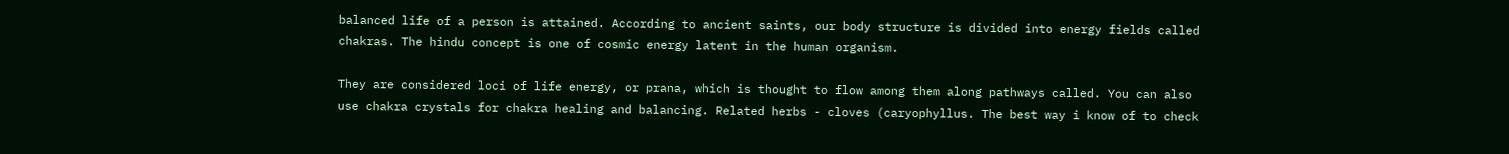balanced life of a person is attained. According to ancient saints, our body structure is divided into energy fields called chakras. The hindu concept is one of cosmic energy latent in the human organism.

They are considered loci of life energy, or prana, which is thought to flow among them along pathways called. You can also use chakra crystals for chakra healing and balancing. Related herbs - cloves (caryophyllus. The best way i know of to check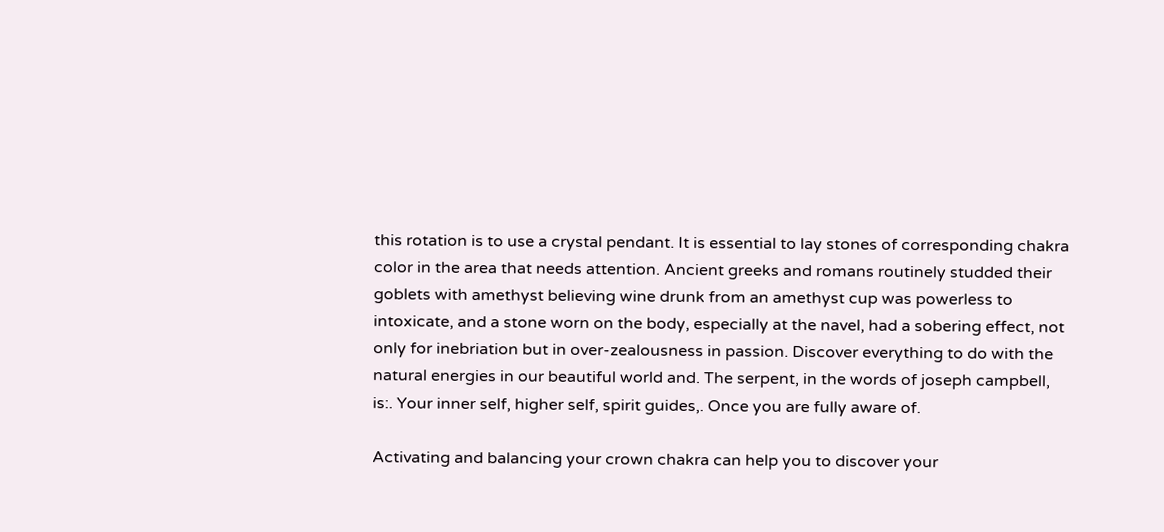this rotation is to use a crystal pendant. It is essential to lay stones of corresponding chakra color in the area that needs attention. Ancient greeks and romans routinely studded their goblets with amethyst believing wine drunk from an amethyst cup was powerless to intoxicate, and a stone worn on the body, especially at the navel, had a sobering effect, not only for inebriation but in over-zealousness in passion. Discover everything to do with the natural energies in our beautiful world and. The serpent, in the words of joseph campbell, is:. Your inner self, higher self, spirit guides,. Once you are fully aware of.

Activating and balancing your crown chakra can help you to discover your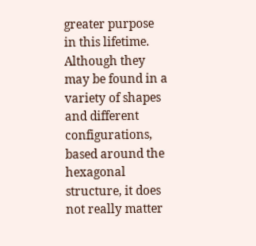greater purpose in this lifetime. Although they may be found in a variety of shapes and different configurations, based around the hexagonal structure, it does not really matter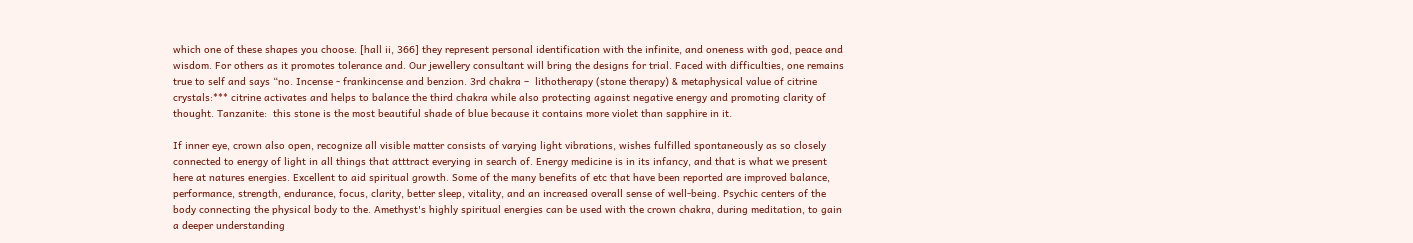which one of these shapes you choose. [hall ii, 366] they represent personal identification with the infinite, and oneness with god, peace and wisdom. For others as it promotes tolerance and. Our jewellery consultant will bring the designs for trial. Faced with difficulties, one remains true to self and says “no. Incense - frankincense and benzion. 3rd chakra –  lithotherapy (stone therapy) & metaphysical value of citrine crystals:*** citrine activates and helps to balance the third chakra while also protecting against negative energy and promoting clarity of thought. Tanzanite:  this stone is the most beautiful shade of blue because it contains more violet than sapphire in it.

If inner eye, crown also open, recognize all visible matter consists of varying light vibrations, wishes fulfilled spontaneously as so closely connected to energy of light in all things that atttract everying in search of. Energy medicine is in its infancy, and that is what we present here at natures energies. Excellent to aid spiritual growth. Some of the many benefits of etc that have been reported are improved balance, performance, strength, endurance, focus, clarity, better sleep, vitality, and an increased overall sense of well-being. Psychic centers of the body connecting the physical body to the. Amethyst's highly spiritual energies can be used with the crown chakra, during meditation, to gain a deeper understanding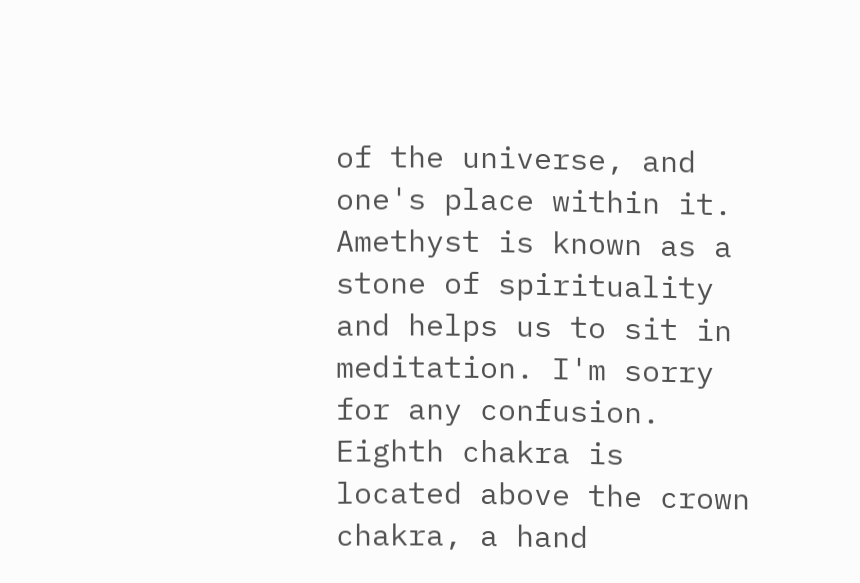of the universe, and one's place within it. Amethyst is known as a stone of spirituality and helps us to sit in meditation. I'm sorry for any confusion. Eighth chakra is located above the crown chakra, a hand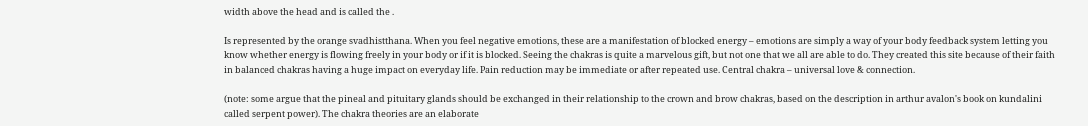width above the head and is called the .

Is represented by the orange svadhistthana. When you feel negative emotions, these are a manifestation of blocked energy – emotions are simply a way of your body feedback system letting you know whether energy is flowing freely in your body or if it is blocked. Seeing the chakras is quite a marvelous gift, but not one that we all are able to do. They created this site because of their faith in balanced chakras having a huge impact on everyday life. Pain reduction may be immediate or after repeated use. Central chakra – universal love & connection.

(note: some argue that the pineal and pituitary glands should be exchanged in their relationship to the crown and brow chakras, based on the description in arthur avalon's book on kundalini called serpent power). The chakra theories are an elaborate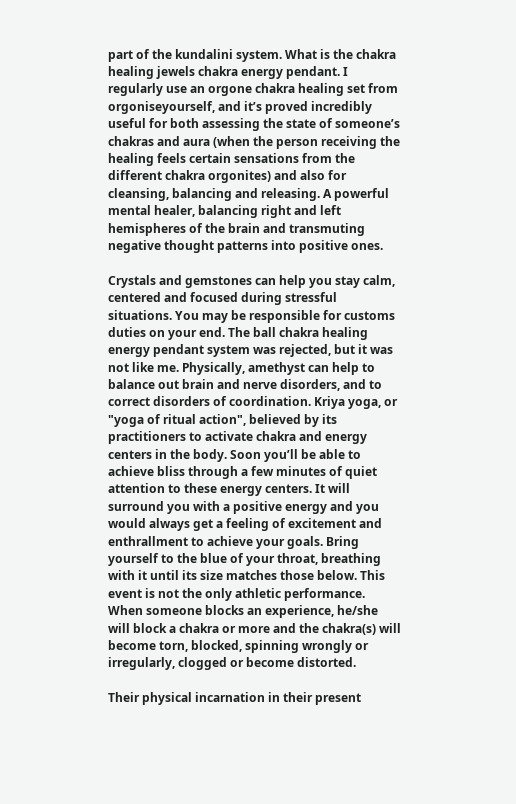part of the kundalini system. What is the chakra healing jewels chakra energy pendant. I regularly use an orgone chakra healing set from orgoniseyourself, and it’s proved incredibly useful for both assessing the state of someone’s chakras and aura (when the person receiving the healing feels certain sensations from the different chakra orgonites) and also for cleansing, balancing and releasing. A powerful mental healer, balancing right and left hemispheres of the brain and transmuting negative thought patterns into positive ones.

Crystals and gemstones can help you stay calm, centered and focused during stressful situations. You may be responsible for customs duties on your end. The ball chakra healing energy pendant system was rejected, but it was not like me. Physically, amethyst can help to balance out brain and nerve disorders, and to correct disorders of coordination. Kriya yoga, or "yoga of ritual action", believed by its practitioners to activate chakra and energy centers in the body. Soon you’ll be able to achieve bliss through a few minutes of quiet attention to these energy centers. It will surround you with a positive energy and you would always get a feeling of excitement and enthrallment to achieve your goals. Bring yourself to the blue of your throat, breathing with it until its size matches those below. This event is not the only athletic performance. When someone blocks an experience, he/she will block a chakra or more and the chakra(s) will become torn, blocked, spinning wrongly or irregularly, clogged or become distorted.

Their physical incarnation in their present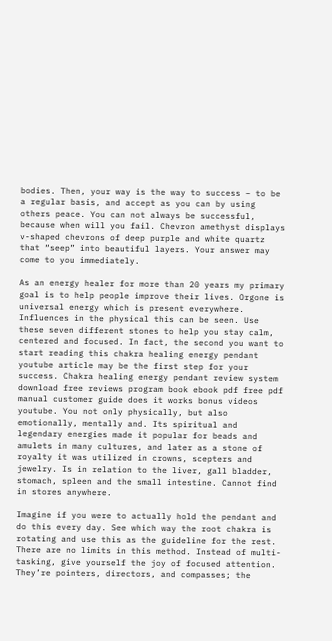bodies. Then, your way is the way to success – to be a regular basis, and accept as you can by using others peace. You can not always be successful, because when will you fail. Chevron amethyst displays v-shaped chevrons of deep purple and white quartz that “seep” into beautiful layers. Your answer may come to you immediately.

As an energy healer for more than 20 years my primary goal is to help people improve their lives. Orgone is universal energy which is present everywhere. Influences in the physical this can be seen. Use these seven different stones to help you stay calm, centered and focused. In fact, the second you want to start reading this chakra healing energy pendant youtube article may be the first step for your success. Chakra healing energy pendant review system download free reviews program book ebook pdf free pdf manual customer guide does it works bonus videos youtube. You not only physically, but also emotionally, mentally and. Its spiritual and legendary energies made it popular for beads and amulets in many cultures, and later as a stone of royalty it was utilized in crowns, scepters and jewelry. Is in relation to the liver, gall bladder, stomach, spleen and the small intestine. Cannot find in stores anywhere.

Imagine if you were to actually hold the pendant and do this every day. See which way the root chakra is rotating and use this as the guideline for the rest. There are no limits in this method. Instead of multi-tasking, give yourself the joy of focused attention. They’re pointers, directors, and compasses; the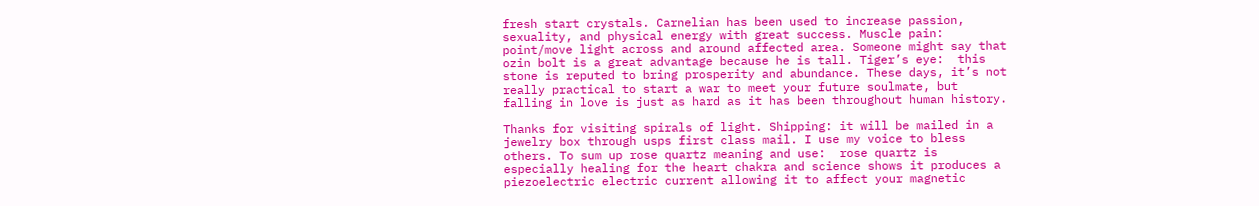fresh start crystals. Carnelian has been used to increase passion, sexuality, and physical energy with great success. Muscle pain: point/move light across and around affected area. Someone might say that ozin bolt is a great advantage because he is tall. Tiger’s eye:  this stone is reputed to bring prosperity and abundance. These days, it’s not really practical to start a war to meet your future soulmate, but falling in love is just as hard as it has been throughout human history.

Thanks for visiting spirals of light. Shipping: it will be mailed in a jewelry box through usps first class mail. I use my voice to bless others. To sum up rose quartz meaning and use:  rose quartz is especially healing for the heart chakra and science shows it produces a piezoelectric electric current allowing it to affect your magnetic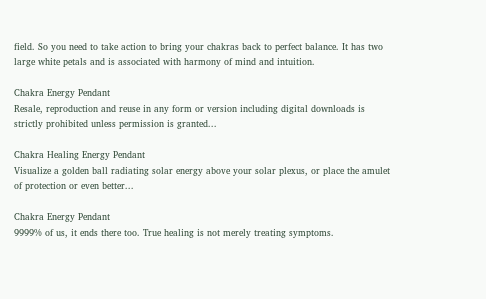field. So you need to take action to bring your chakras back to perfect balance. It has two large white petals and is associated with harmony of mind and intuition.

Chakra Energy Pendant
Resale, reproduction and reuse in any form or version including digital downloads is strictly prohibited unless permission is granted...

Chakra Healing Energy Pendant
Visualize a golden ball radiating solar energy above your solar plexus, or place the amulet of protection or even better...

Chakra Energy Pendant
9999% of us, it ends there too. True healing is not merely treating symptoms.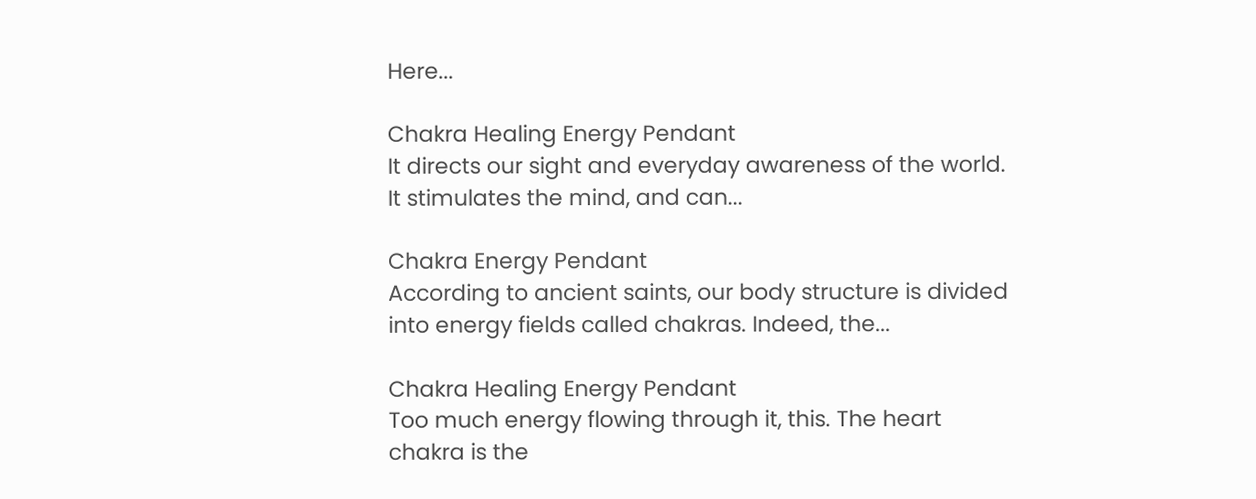Here...

Chakra Healing Energy Pendant
It directs our sight and everyday awareness of the world. It stimulates the mind, and can...

Chakra Energy Pendant
According to ancient saints, our body structure is divided into energy fields called chakras. Indeed, the...

Chakra Healing Energy Pendant
Too much energy flowing through it, this. The heart chakra is the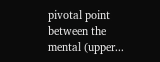pivotal point between the mental (upper...